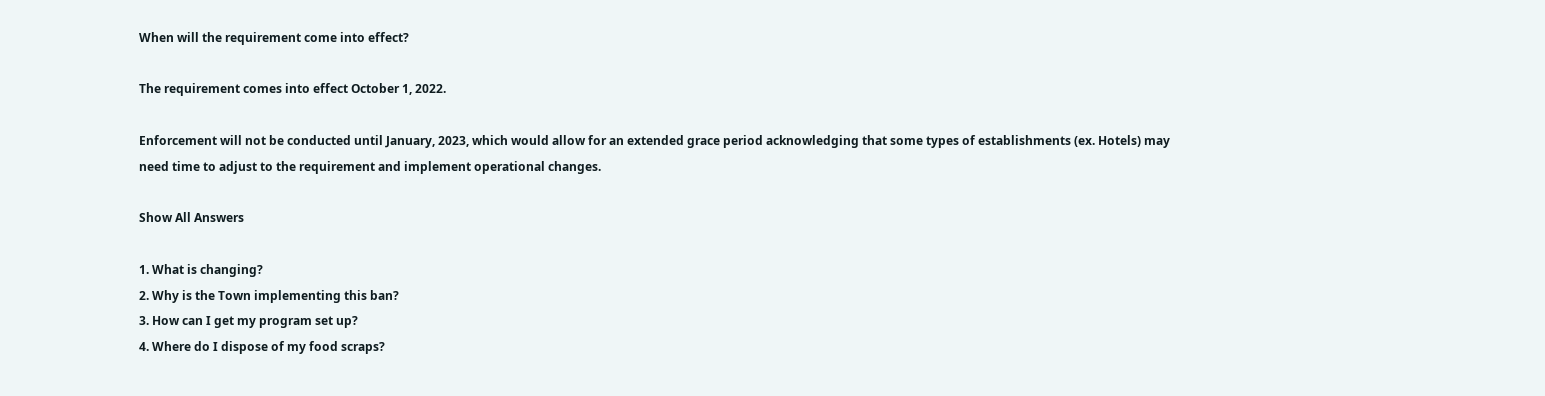When will the requirement come into effect?

The requirement comes into effect October 1, 2022.

Enforcement will not be conducted until January, 2023, which would allow for an extended grace period acknowledging that some types of establishments (ex. Hotels) may need time to adjust to the requirement and implement operational changes.

Show All Answers

1. What is changing?
2. Why is the Town implementing this ban?
3. How can I get my program set up?
4. Where do I dispose of my food scraps?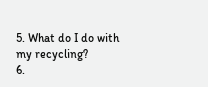5. What do I do with my recycling?
6.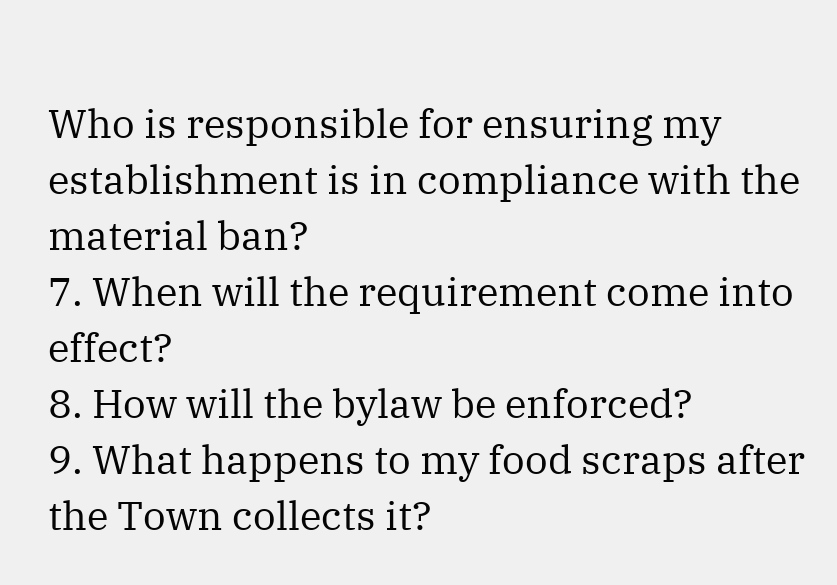Who is responsible for ensuring my establishment is in compliance with the material ban?
7. When will the requirement come into effect?
8. How will the bylaw be enforced?
9. What happens to my food scraps after the Town collects it?